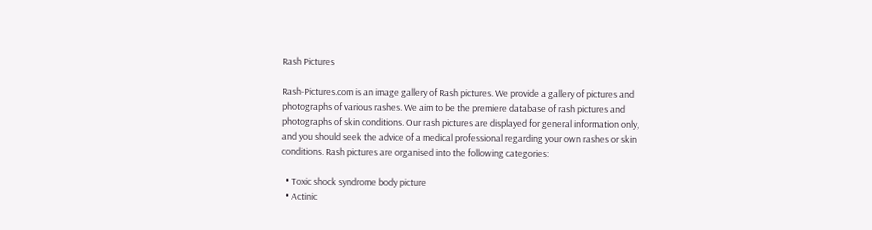Rash Pictures

Rash-Pictures.com is an image gallery of Rash pictures. We provide a gallery of pictures and photographs of various rashes. We aim to be the premiere database of rash pictures and photographs of skin conditions. Our rash pictures are displayed for general information only, and you should seek the advice of a medical professional regarding your own rashes or skin conditions. Rash pictures are organised into the following categories:

  • Toxic shock syndrome body picture
  • Actinic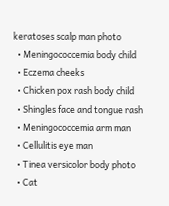keratoses scalp man photo
  • Meningococcemia body child
  • Eczema cheeks
  • Chicken pox rash body child
  • Shingles face and tongue rash
  • Meningococcemia arm man
  • Cellulitis eye man
  • Tinea versicolor body photo
  • Cat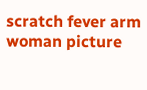scratch fever arm woman picture